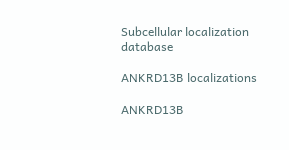Subcellular localization database

ANKRD13B localizations

ANKRD13B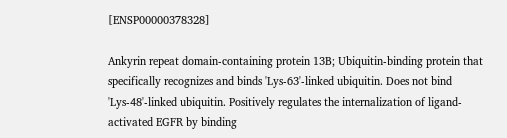[ENSP00000378328]

Ankyrin repeat domain-containing protein 13B; Ubiquitin-binding protein that specifically recognizes and binds 'Lys-63'-linked ubiquitin. Does not bind 'Lys-48'-linked ubiquitin. Positively regulates the internalization of ligand- activated EGFR by binding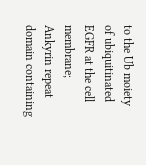to the Ub moiety of ubiquitinated EGFR at the cell membrane; Ankyrin repeat domain containing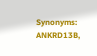Synonyms:  ANKRD13B,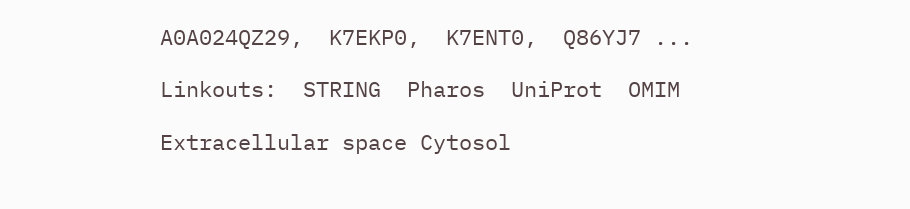A0A024QZ29,  K7EKP0,  K7ENT0,  Q86YJ7 ...

Linkouts:  STRING  Pharos  UniProt  OMIM

Extracellular space Cytosol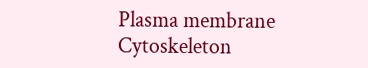Plasma membrane Cytoskeleton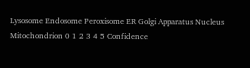Lysosome Endosome Peroxisome ER Golgi Apparatus Nucleus Mitochondrion 0 1 2 3 4 5 Confidence